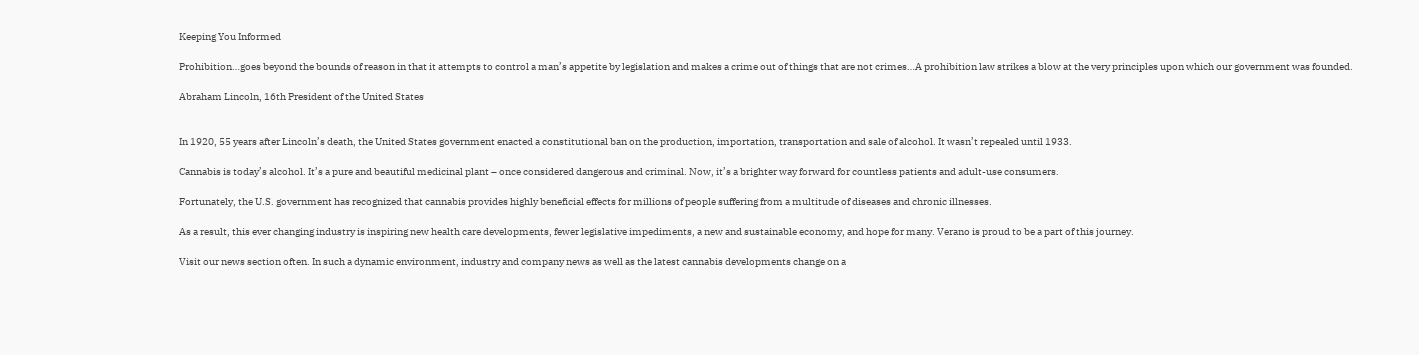Keeping You Informed

Prohibition…goes beyond the bounds of reason in that it attempts to control a man’s appetite by legislation and makes a crime out of things that are not crimes…A prohibition law strikes a blow at the very principles upon which our government was founded.

Abraham Lincoln, 16th President of the United States


In 1920, 55 years after Lincoln’s death, the United States government enacted a constitutional ban on the production, importation, transportation and sale of alcohol. It wasn’t repealed until 1933.

Cannabis is today’s alcohol. It’s a pure and beautiful medicinal plant – once considered dangerous and criminal. Now, it’s a brighter way forward for countless patients and adult-use consumers.

Fortunately, the U.S. government has recognized that cannabis provides highly beneficial effects for millions of people suffering from a multitude of diseases and chronic illnesses.

As a result, this ever changing industry is inspiring new health care developments, fewer legislative impediments, a new and sustainable economy, and hope for many. Verano is proud to be a part of this journey.

Visit our news section often. In such a dynamic environment, industry and company news as well as the latest cannabis developments change on a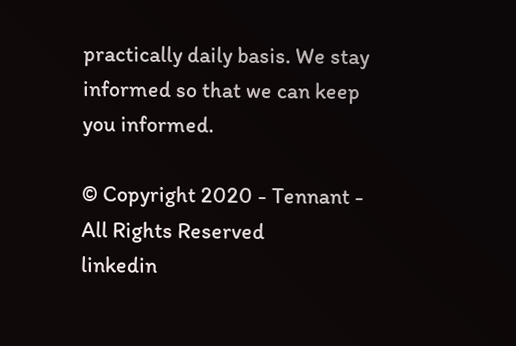practically daily basis. We stay informed so that we can keep you informed.

© Copyright 2020 - Tennant - All Rights Reserved
linkedin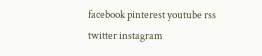facebook pinterest youtube rss twitter instagram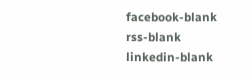facebook-blank rss-blank linkedin-blank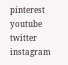pinterest youtube twitter instagram